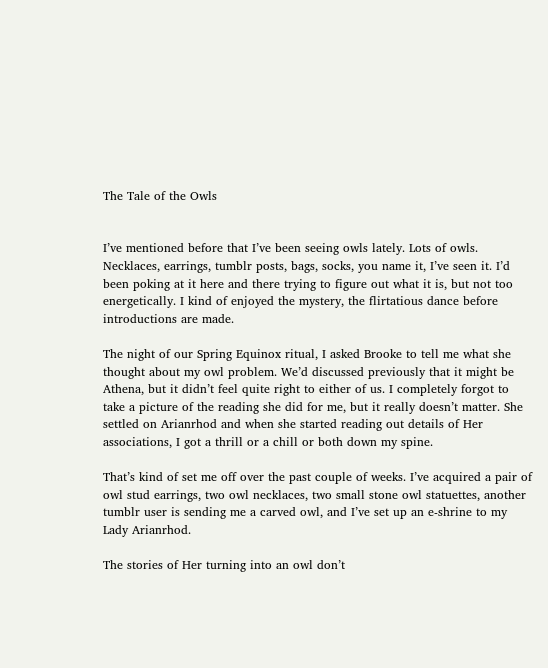The Tale of the Owls


I’ve mentioned before that I’ve been seeing owls lately. Lots of owls. Necklaces, earrings, tumblr posts, bags, socks, you name it, I’ve seen it. I’d been poking at it here and there trying to figure out what it is, but not too energetically. I kind of enjoyed the mystery, the flirtatious dance before introductions are made.

The night of our Spring Equinox ritual, I asked Brooke to tell me what she thought about my owl problem. We’d discussed previously that it might be Athena, but it didn’t feel quite right to either of us. I completely forgot to take a picture of the reading she did for me, but it really doesn’t matter. She settled on Arianrhod and when she started reading out details of Her associations, I got a thrill or a chill or both down my spine.

That’s kind of set me off over the past couple of weeks. I’ve acquired a pair of owl stud earrings, two owl necklaces, two small stone owl statuettes, another tumblr user is sending me a carved owl, and I’ve set up an e-shrine to my Lady Arianrhod.

The stories of Her turning into an owl don’t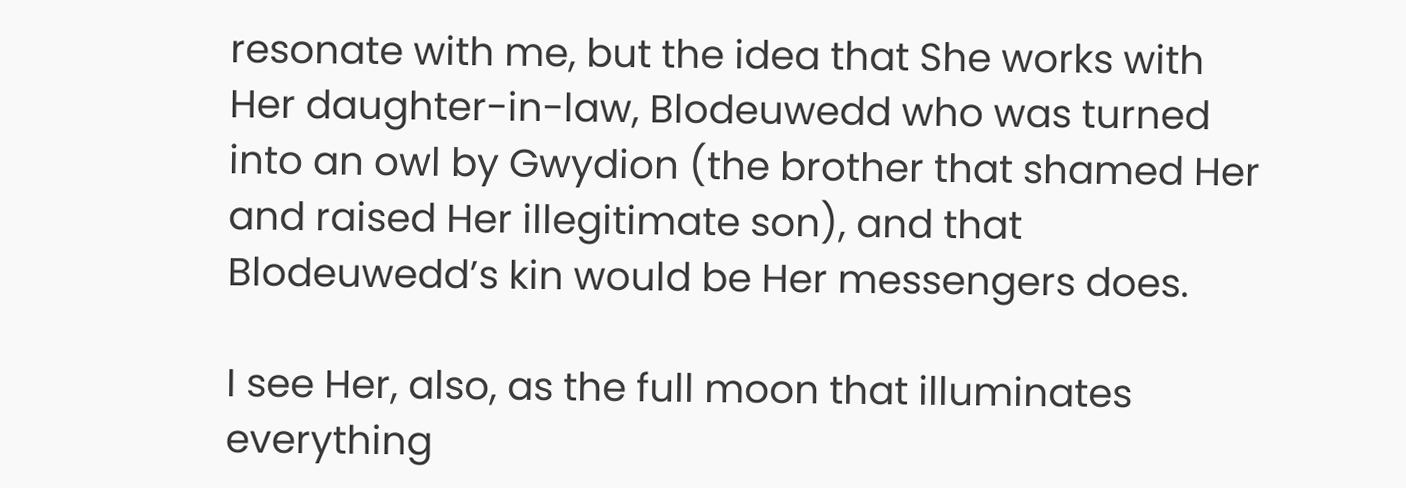resonate with me, but the idea that She works with Her daughter-in-law, Blodeuwedd who was turned into an owl by Gwydion (the brother that shamed Her and raised Her illegitimate son), and that Blodeuwedd’s kin would be Her messengers does.

I see Her, also, as the full moon that illuminates everything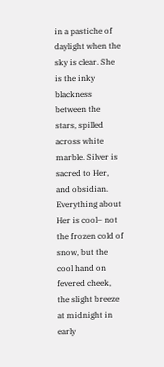in a pastiche of daylight when the sky is clear. She is the inky blackness between the stars, spilled across white marble. Silver is sacred to Her, and obsidian. Everything about Her is cool– not the frozen cold of snow, but the cool hand on fevered cheek, the slight breeze at midnight in early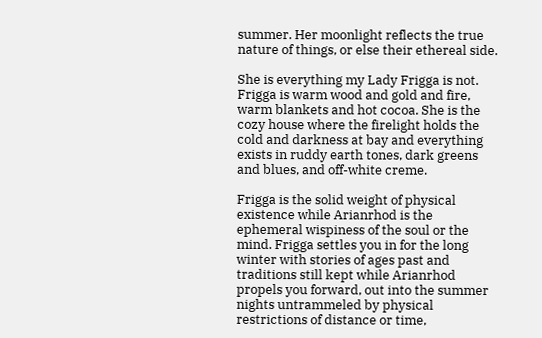summer. Her moonlight reflects the true nature of things, or else their ethereal side.

She is everything my Lady Frigga is not. Frigga is warm wood and gold and fire, warm blankets and hot cocoa. She is the cozy house where the firelight holds the cold and darkness at bay and everything exists in ruddy earth tones, dark greens and blues, and off-white creme.

Frigga is the solid weight of physical existence while Arianrhod is the ephemeral wispiness of the soul or the mind. Frigga settles you in for the long winter with stories of ages past and traditions still kept while Arianrhod propels you forward, out into the summer nights untrammeled by physical restrictions of distance or time,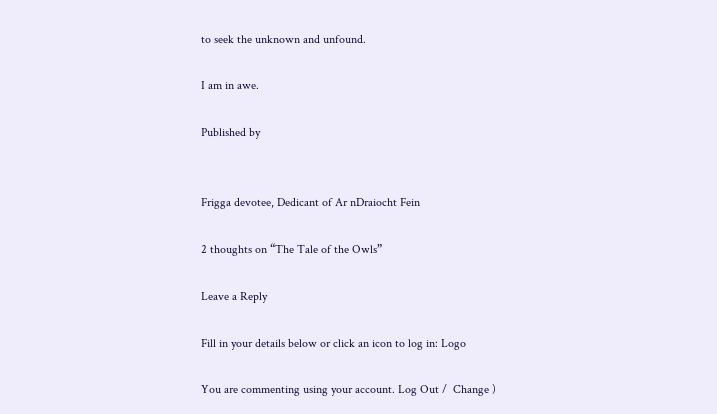to seek the unknown and unfound.

I am in awe.

Published by


Frigga devotee, Dedicant of Ar nDraiocht Fein

2 thoughts on “The Tale of the Owls”

Leave a Reply

Fill in your details below or click an icon to log in: Logo

You are commenting using your account. Log Out /  Change )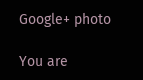Google+ photo

You are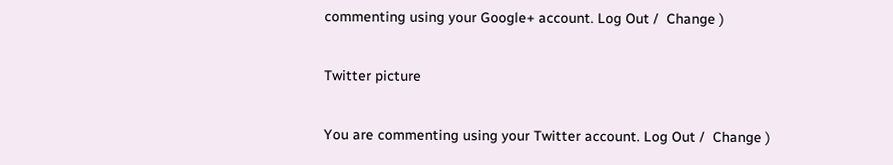commenting using your Google+ account. Log Out /  Change )

Twitter picture

You are commenting using your Twitter account. Log Out /  Change )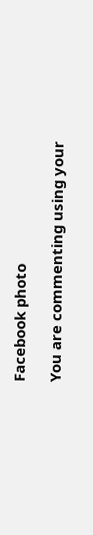Facebook photo

You are commenting using your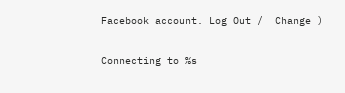Facebook account. Log Out /  Change )

Connecting to %s